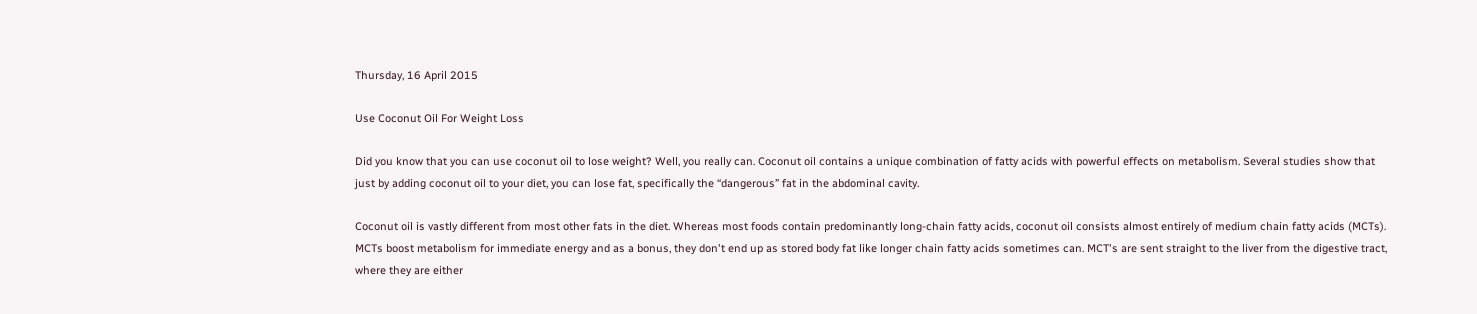Thursday, 16 April 2015

Use Coconut Oil For Weight Loss

Did you know that you can use coconut oil to lose weight? Well, you really can. Coconut oil contains a unique combination of fatty acids with powerful effects on metabolism. Several studies show that just by adding coconut oil to your diet, you can lose fat, specifically the “dangerous” fat in the abdominal cavity.

Coconut oil is vastly different from most other fats in the diet. Whereas most foods contain predominantly long-chain fatty acids, coconut oil consists almost entirely of medium chain fatty acids (MCTs).   MCTs boost metabolism for immediate energy and as a bonus, they don't end up as stored body fat like longer chain fatty acids sometimes can. MCT's are sent straight to the liver from the digestive tract, where they are either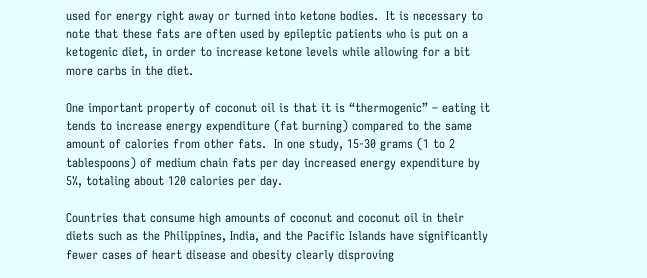used for energy right away or turned into ketone bodies.  It is necessary to note that these fats are often used by epileptic patients who is put on a ketogenic diet, in order to increase ketone levels while allowing for a bit more carbs in the diet.

One important property of coconut oil is that it is “thermogenic” – eating it tends to increase energy expenditure (fat burning) compared to the same amount of calories from other fats.  In one study, 15-30 grams (1 to 2 tablespoons) of medium chain fats per day increased energy expenditure by 5%, totaling about 120 calories per day.

Countries that consume high amounts of coconut and coconut oil in their diets such as the Philippines, India, and the Pacific Islands have significantly fewer cases of heart disease and obesity clearly disproving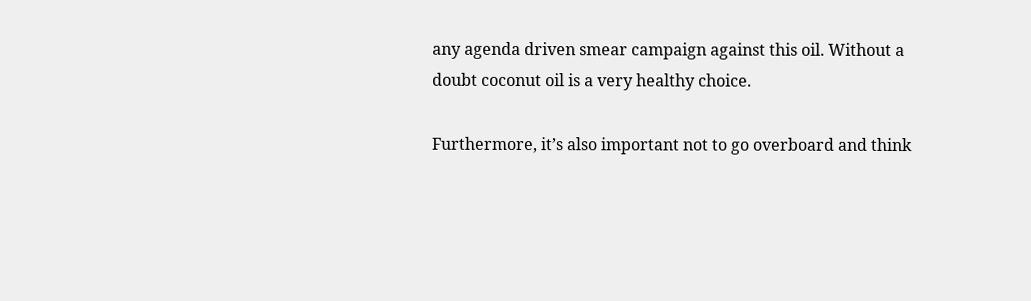any agenda driven smear campaign against this oil. Without a doubt coconut oil is a very healthy choice.

Furthermore, it’s also important not to go overboard and think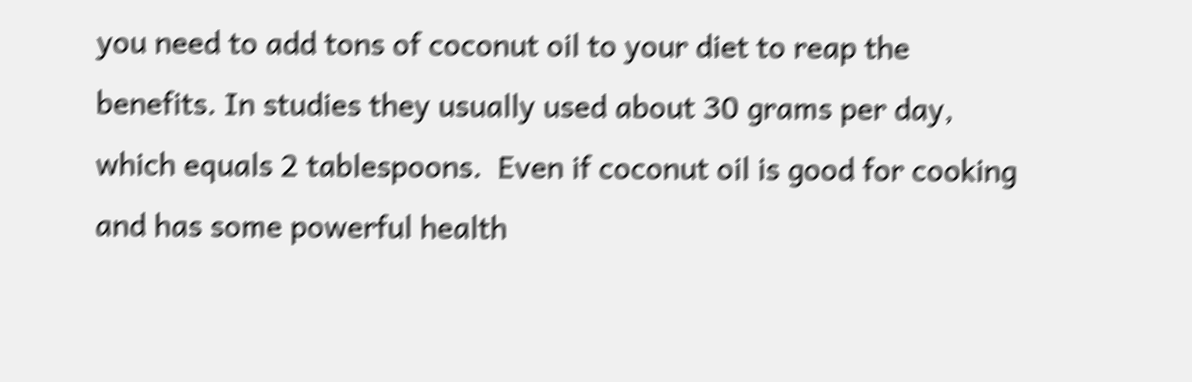you need to add tons of coconut oil to your diet to reap the benefits. In studies they usually used about 30 grams per day, which equals 2 tablespoons.  Even if coconut oil is good for cooking and has some powerful health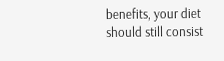benefits, your diet should still consist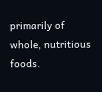primarily of whole, nutritious foods.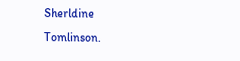Sherldine Tomlinson.